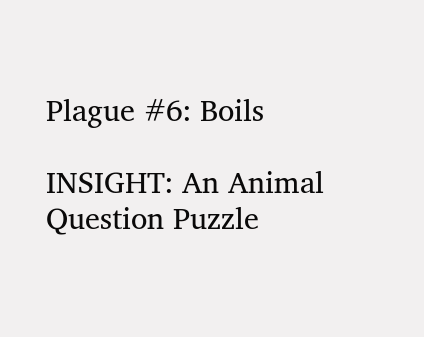Plague #6: Boils

INSIGHT: An Animal Question Puzzle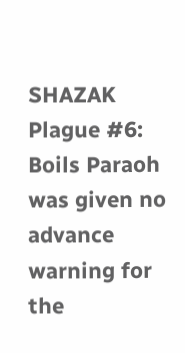SHAZAK Plague #6: Boils Paraoh was given no advance warning for the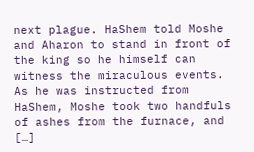next plague. HaShem told Moshe and Aharon to stand in front of the king so he himself can witness the miraculous events. As he was instructed from HaShem, Moshe took two handfuls of ashes from the furnace, and […]